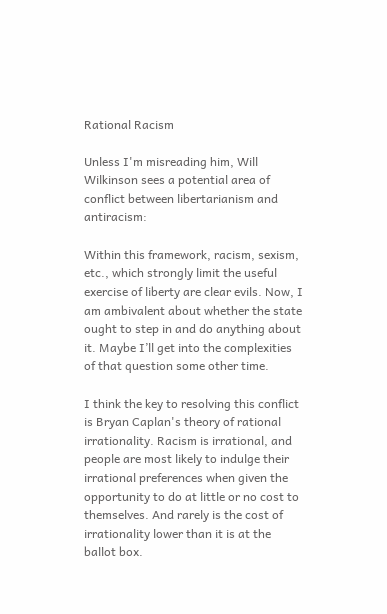Rational Racism

Unless I'm misreading him, Will Wilkinson sees a potential area of conflict between libertarianism and antiracism:

Within this framework, racism, sexism, etc., which strongly limit the useful exercise of liberty are clear evils. Now, I am ambivalent about whether the state ought to step in and do anything about it. Maybe I’ll get into the complexities of that question some other time.

I think the key to resolving this conflict is Bryan Caplan's theory of rational irrationality. Racism is irrational, and people are most likely to indulge their irrational preferences when given the opportunity to do at little or no cost to themselves. And rarely is the cost of irrationality lower than it is at the ballot box.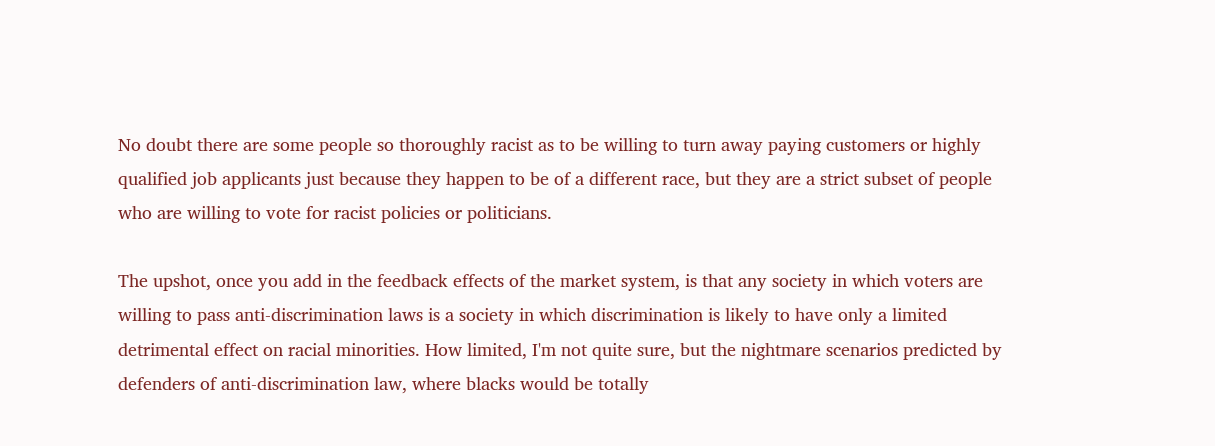No doubt there are some people so thoroughly racist as to be willing to turn away paying customers or highly qualified job applicants just because they happen to be of a different race, but they are a strict subset of people who are willing to vote for racist policies or politicians.

The upshot, once you add in the feedback effects of the market system, is that any society in which voters are willing to pass anti-discrimination laws is a society in which discrimination is likely to have only a limited detrimental effect on racial minorities. How limited, I'm not quite sure, but the nightmare scenarios predicted by defenders of anti-discrimination law, where blacks would be totally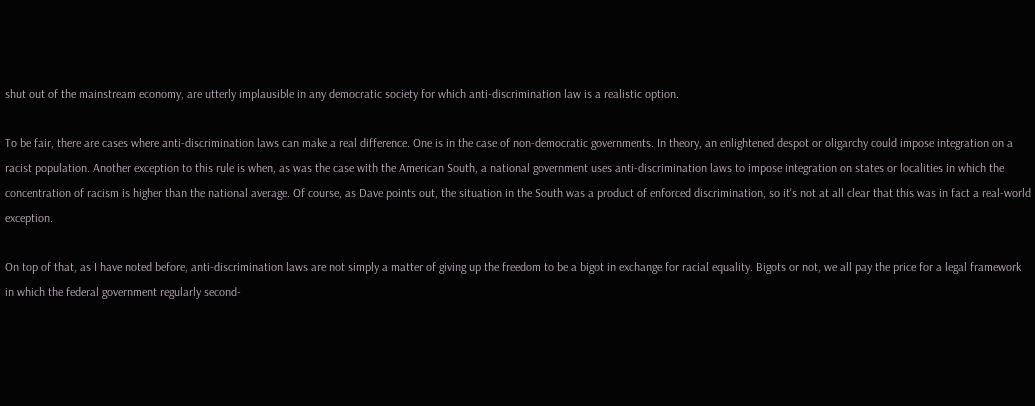shut out of the mainstream economy, are utterly implausible in any democratic society for which anti-discrimination law is a realistic option.

To be fair, there are cases where anti-discrimination laws can make a real difference. One is in the case of non-democratic governments. In theory, an enlightened despot or oligarchy could impose integration on a racist population. Another exception to this rule is when, as was the case with the American South, a national government uses anti-discrimination laws to impose integration on states or localities in which the concentration of racism is higher than the national average. Of course, as Dave points out, the situation in the South was a product of enforced discrimination, so it's not at all clear that this was in fact a real-world exception.

On top of that, as I have noted before, anti-discrimination laws are not simply a matter of giving up the freedom to be a bigot in exchange for racial equality. Bigots or not, we all pay the price for a legal framework in which the federal government regularly second-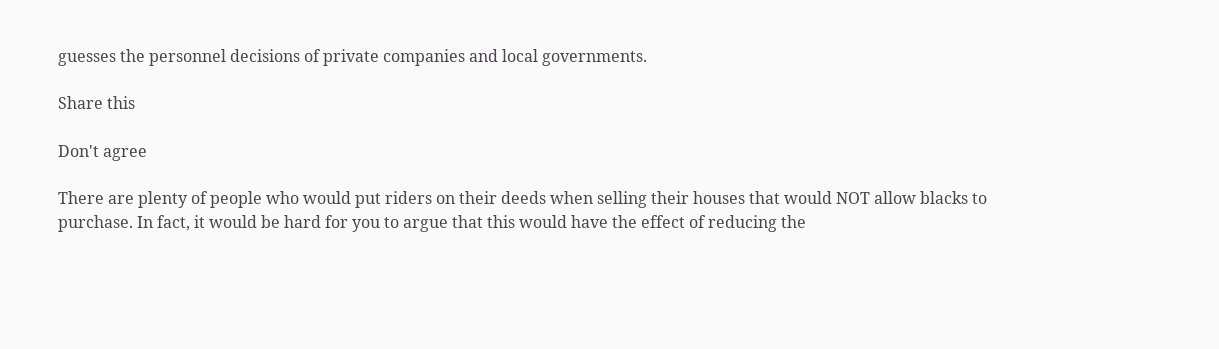guesses the personnel decisions of private companies and local governments.

Share this

Don't agree

There are plenty of people who would put riders on their deeds when selling their houses that would NOT allow blacks to purchase. In fact, it would be hard for you to argue that this would have the effect of reducing the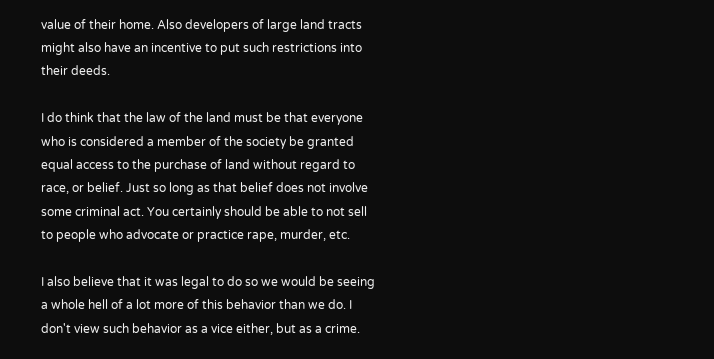value of their home. Also developers of large land tracts might also have an incentive to put such restrictions into their deeds.

I do think that the law of the land must be that everyone who is considered a member of the society be granted equal access to the purchase of land without regard to race, or belief. Just so long as that belief does not involve some criminal act. You certainly should be able to not sell to people who advocate or practice rape, murder, etc.

I also believe that it was legal to do so we would be seeing a whole hell of a lot more of this behavior than we do. I don't view such behavior as a vice either, but as a crime.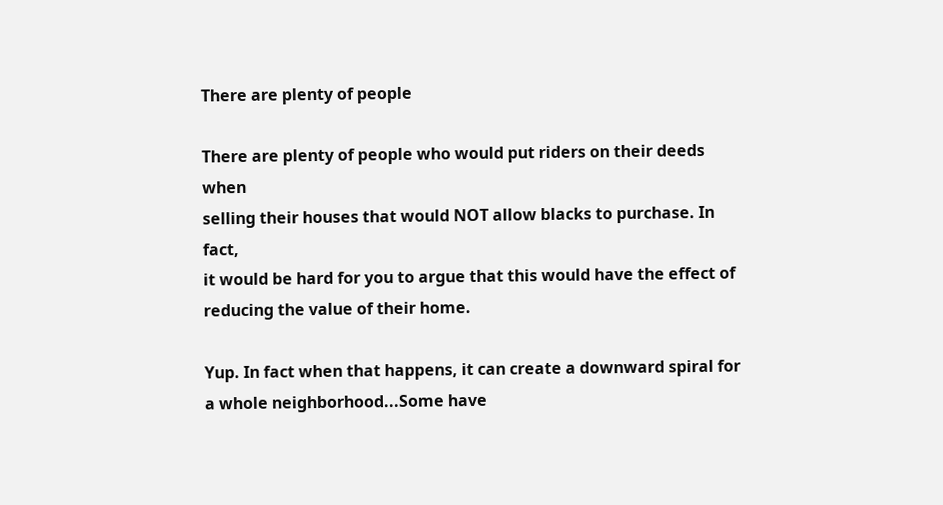There are plenty of people

There are plenty of people who would put riders on their deeds when
selling their houses that would NOT allow blacks to purchase. In fact,
it would be hard for you to argue that this would have the effect of
reducing the value of their home.

Yup. In fact when that happens, it can create a downward spiral for  a whole neighborhood...Some have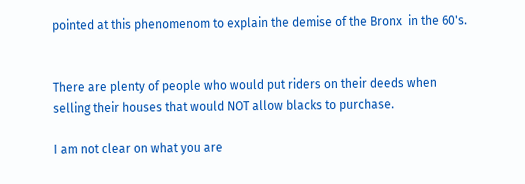pointed at this phenomenom to explain the demise of the Bronx  in the 60's.


There are plenty of people who would put riders on their deeds when
selling their houses that would NOT allow blacks to purchase.

I am not clear on what you are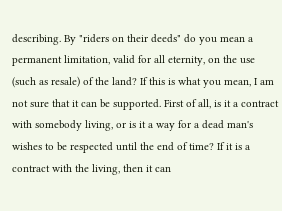describing. By "riders on their deeds" do you mean a permanent limitation, valid for all eternity, on the use (such as resale) of the land? If this is what you mean, I am not sure that it can be supported. First of all, is it a contract with somebody living, or is it a way for a dead man's wishes to be respected until the end of time? If it is a contract with the living, then it can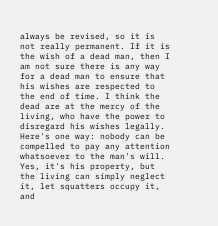always be revised, so it is not really permanent. If it is the wish of a dead man, then I am not sure there is any way for a dead man to ensure that his wishes are respected to the end of time. I think the dead are at the mercy of the living, who have the power to disregard his wishes legally. Here's one way: nobody can be compelled to pay any attention whatsoever to the man's will. Yes, it's his property, but the living can simply neglect it, let squatters occupy it, and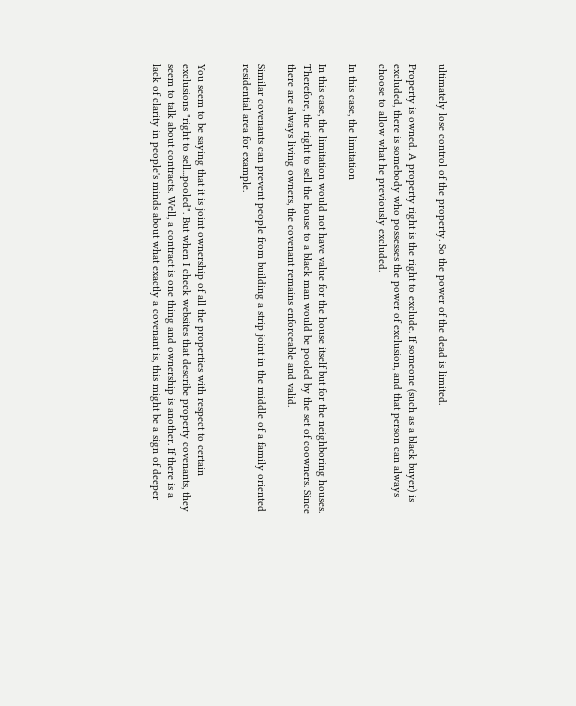ultimately lose control of the property. So the power of the dead is limited.

Property is owned. A property right is the right to exclude. If someone (such as a black buyer) is excluded, there is somebody who possesses the power of exclusion, and that person can always choose to allow what he previously excluded.

In this case, the limitation

In this case, the limitation would not have value for the house itself but for the neighboring houses. Therefore, the right to sell the house to a black man would be pooled by the set of coowners. Since there are always living owners, the covenant remains enforceable and valid.

Similar covenants can prevent people from building a strip joint in the middle of a family oriented residential area for example.


You seem to be saying that it is joint ownership of all the properties with respect to certain exclusions "right to sell...pooled". But when I check websites that describe property covenants, they seem to talk about contracts. Well, a contract is one thing and ownership is another. If there is a lack of clarity in people's minds about what exactly a covenant is, this might be a sign of deeper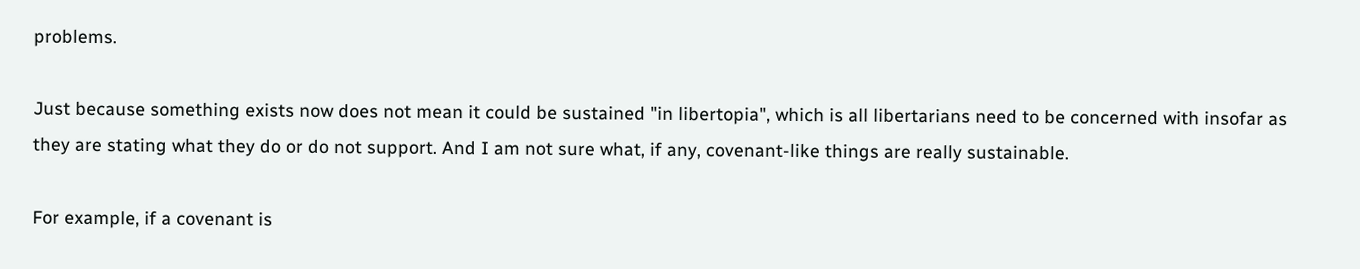problems.

Just because something exists now does not mean it could be sustained "in libertopia", which is all libertarians need to be concerned with insofar as they are stating what they do or do not support. And I am not sure what, if any, covenant-like things are really sustainable.

For example, if a covenant is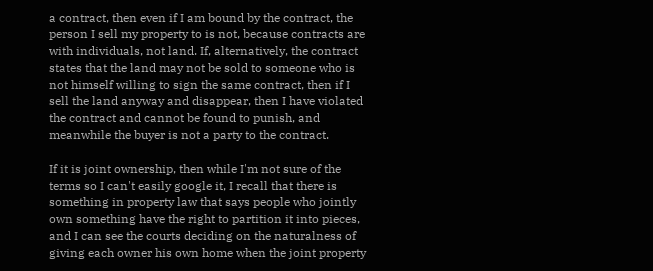a contract, then even if I am bound by the contract, the person I sell my property to is not, because contracts are with individuals, not land. If, alternatively, the contract states that the land may not be sold to someone who is not himself willing to sign the same contract, then if I sell the land anyway and disappear, then I have violated the contract and cannot be found to punish, and meanwhile the buyer is not a party to the contract.

If it is joint ownership, then while I'm not sure of the terms so I can't easily google it, I recall that there is something in property law that says people who jointly own something have the right to partition it into pieces, and I can see the courts deciding on the naturalness of giving each owner his own home when the joint property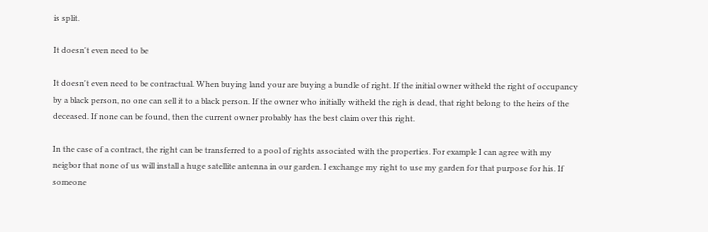is split.

It doesn't even need to be

It doesn't even need to be contractual. When buying land your are buying a bundle of right. If the initial owner witheld the right of occupancy by a black person, no one can sell it to a black person. If the owner who initially witheld the righ is dead, that right belong to the heirs of the deceased. If none can be found, then the current owner probably has the best claim over this right.

In the case of a contract, the right can be transferred to a pool of rights associated with the properties. For example I can agree with my neigbor that none of us will install a huge satellite antenna in our garden. I exchange my right to use my garden for that purpose for his. If someone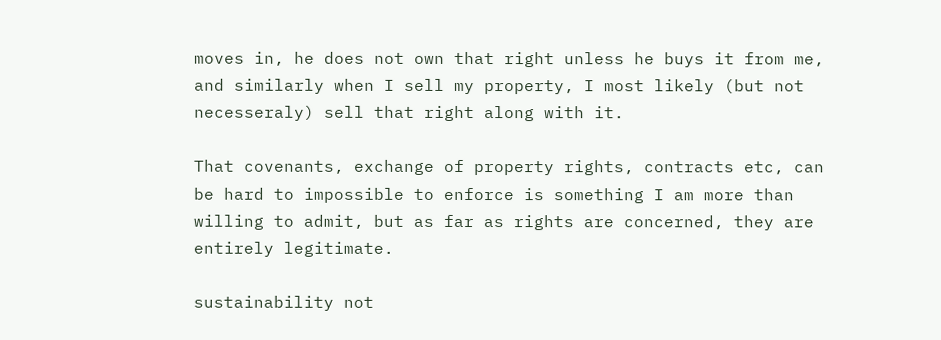moves in, he does not own that right unless he buys it from me, and similarly when I sell my property, I most likely (but not necesseraly) sell that right along with it.

That covenants, exchange of property rights, contracts etc, can be hard to impossible to enforce is something I am more than willing to admit, but as far as rights are concerned, they are entirely legitimate.

sustainability not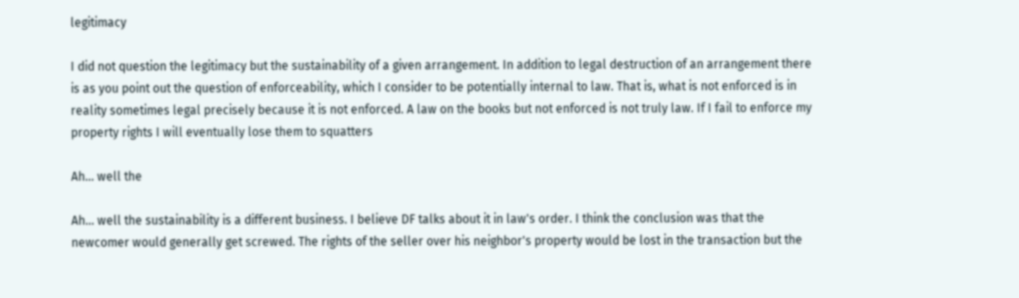legitimacy

I did not question the legitimacy but the sustainability of a given arrangement. In addition to legal destruction of an arrangement there is as you point out the question of enforceability, which I consider to be potentially internal to law. That is, what is not enforced is in reality sometimes legal precisely because it is not enforced. A law on the books but not enforced is not truly law. If I fail to enforce my property rights I will eventually lose them to squatters

Ah... well the

Ah... well the sustainability is a different business. I believe DF talks about it in law's order. I think the conclusion was that the newcomer would generally get screwed. The rights of the seller over his neighbor's property would be lost in the transaction but the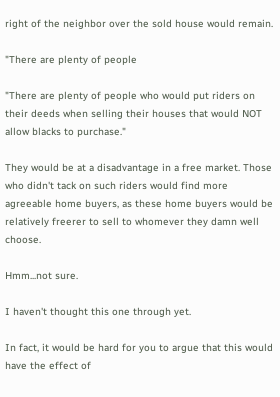right of the neighbor over the sold house would remain.

"There are plenty of people

"There are plenty of people who would put riders on their deeds when selling their houses that would NOT allow blacks to purchase."

They would be at a disadvantage in a free market. Those who didn't tack on such riders would find more agreeable home buyers, as these home buyers would be relatively freerer to sell to whomever they damn well choose.

Hmm...not sure.

I haven't thought this one through yet.

In fact, it would be hard for you to argue that this would have the effect of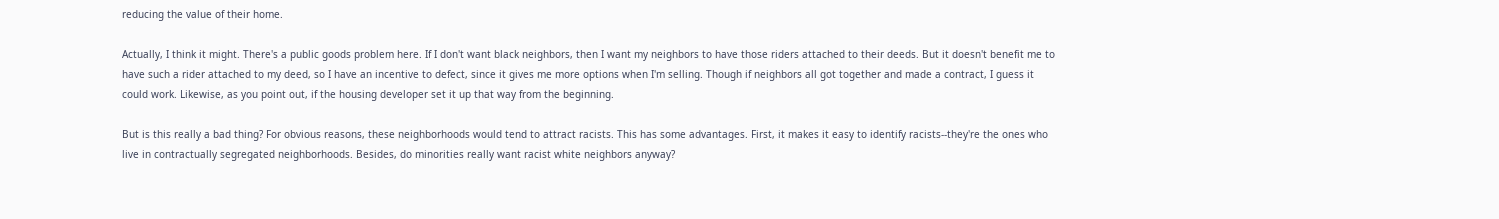reducing the value of their home.

Actually, I think it might. There's a public goods problem here. If I don't want black neighbors, then I want my neighbors to have those riders attached to their deeds. But it doesn't benefit me to have such a rider attached to my deed, so I have an incentive to defect, since it gives me more options when I'm selling. Though if neighbors all got together and made a contract, I guess it could work. Likewise, as you point out, if the housing developer set it up that way from the beginning.

But is this really a bad thing? For obvious reasons, these neighborhoods would tend to attract racists. This has some advantages. First, it makes it easy to identify racists--they're the ones who live in contractually segregated neighborhoods. Besides, do minorities really want racist white neighbors anyway?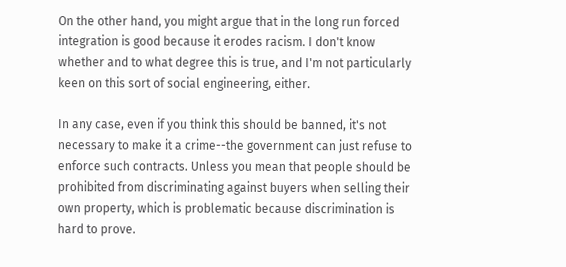On the other hand, you might argue that in the long run forced integration is good because it erodes racism. I don't know whether and to what degree this is true, and I'm not particularly keen on this sort of social engineering, either.

In any case, even if you think this should be banned, it's not necessary to make it a crime--the government can just refuse to enforce such contracts. Unless you mean that people should be prohibited from discriminating against buyers when selling their own property, which is problematic because discrimination is hard to prove.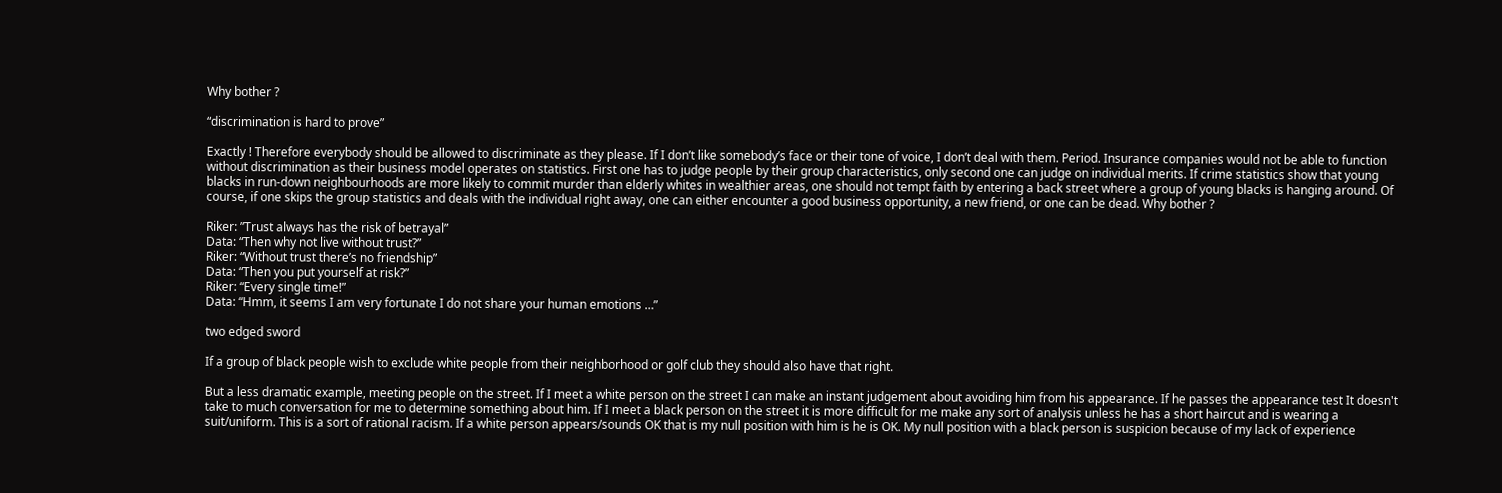Why bother ?

“discrimination is hard to prove”

Exactly ! Therefore everybody should be allowed to discriminate as they please. If I don’t like somebody’s face or their tone of voice, I don’t deal with them. Period. Insurance companies would not be able to function without discrimination as their business model operates on statistics. First one has to judge people by their group characteristics, only second one can judge on individual merits. If crime statistics show that young blacks in run-down neighbourhoods are more likely to commit murder than elderly whites in wealthier areas, one should not tempt faith by entering a back street where a group of young blacks is hanging around. Of course, if one skips the group statistics and deals with the individual right away, one can either encounter a good business opportunity, a new friend, or one can be dead. Why bother ?

Riker: ”Trust always has the risk of betrayal”
Data: “Then why not live without trust?”
Riker: “Without trust there’s no friendship”
Data: “Then you put yourself at risk?”
Riker: “Every single time!”
Data: “Hmm, it seems I am very fortunate I do not share your human emotions …”

two edged sword

If a group of black people wish to exclude white people from their neighborhood or golf club they should also have that right.

But a less dramatic example, meeting people on the street. If I meet a white person on the street I can make an instant judgement about avoiding him from his appearance. If he passes the appearance test It doesn't take to much conversation for me to determine something about him. If I meet a black person on the street it is more difficult for me make any sort of analysis unless he has a short haircut and is wearing a suit/uniform. This is a sort of rational racism. If a white person appears/sounds OK that is my null position with him is he is OK. My null position with a black person is suspicion because of my lack of experience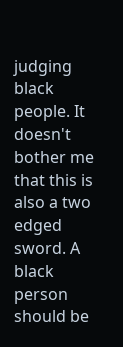judging black people. It doesn't bother me that this is also a two edged sword. A black person should be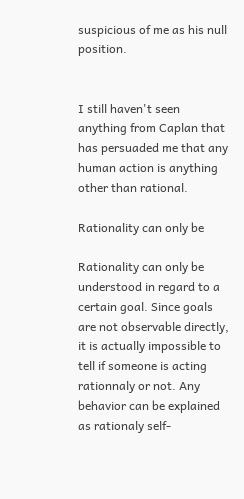suspicious of me as his null position.


I still haven't seen anything from Caplan that has persuaded me that any human action is anything other than rational.

Rationality can only be

Rationality can only be understood in regard to a certain goal. Since goals are not observable directly, it is actually impossible to tell if someone is acting rationnaly or not. Any behavior can be explained as rationaly self-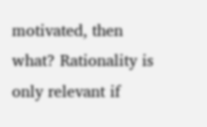motivated, then what? Rationality is only relevant if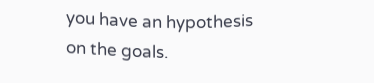you have an hypothesis on the goals.